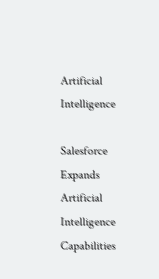Artificial Intelligence

Salesforce Expands Artificial Intelligence Capabilities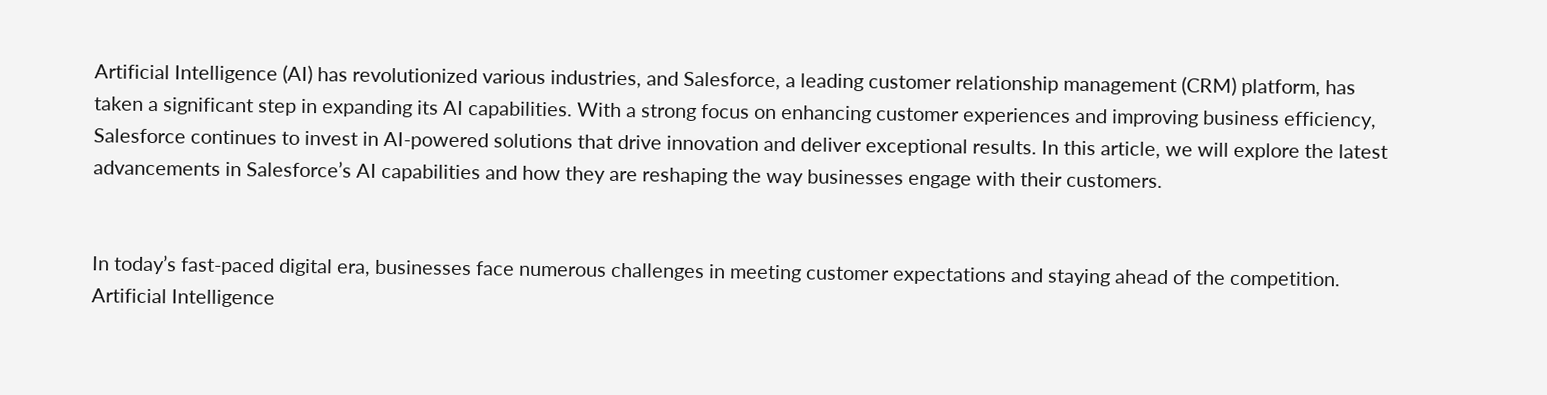Artificial Intelligence (AI) has revolutionized various industries, and Salesforce, a leading customer relationship management (CRM) platform, has taken a significant step in expanding its AI capabilities. With a strong focus on enhancing customer experiences and improving business efficiency, Salesforce continues to invest in AI-powered solutions that drive innovation and deliver exceptional results. In this article, we will explore the latest advancements in Salesforce’s AI capabilities and how they are reshaping the way businesses engage with their customers.


In today’s fast-paced digital era, businesses face numerous challenges in meeting customer expectations and staying ahead of the competition. Artificial Intelligence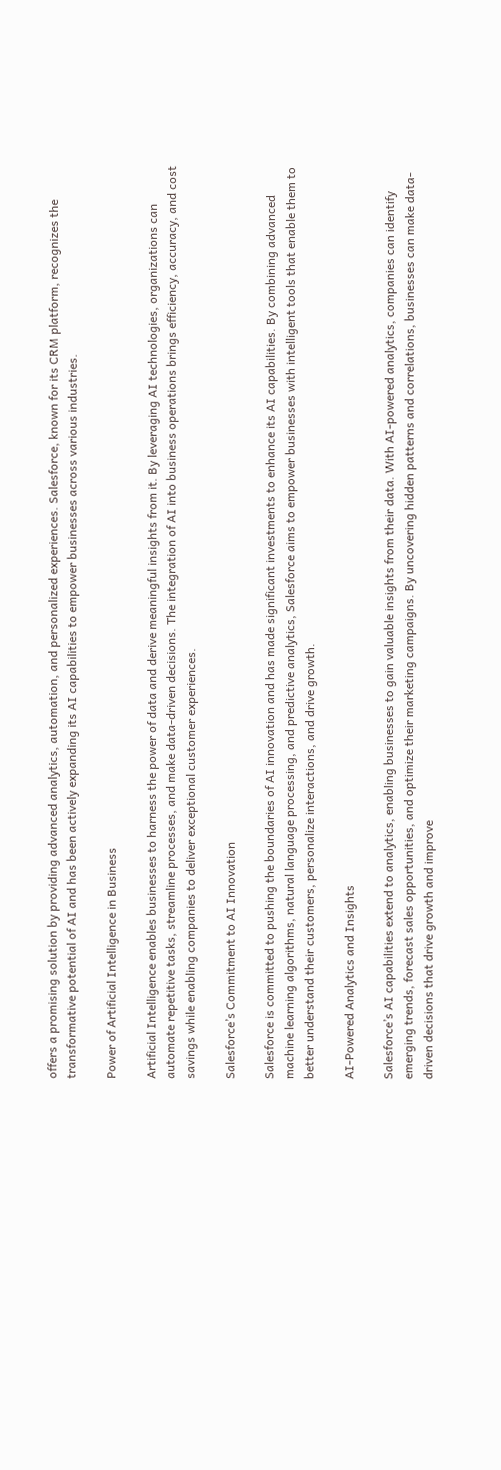offers a promising solution by providing advanced analytics, automation, and personalized experiences. Salesforce, known for its CRM platform, recognizes the transformative potential of AI and has been actively expanding its AI capabilities to empower businesses across various industries.

Power of Artificial Intelligence in Business

Artificial Intelligence enables businesses to harness the power of data and derive meaningful insights from it. By leveraging AI technologies, organizations can automate repetitive tasks, streamline processes, and make data-driven decisions. The integration of AI into business operations brings efficiency, accuracy, and cost savings while enabling companies to deliver exceptional customer experiences.

Salesforce’s Commitment to AI Innovation

Salesforce is committed to pushing the boundaries of AI innovation and has made significant investments to enhance its AI capabilities. By combining advanced machine learning algorithms, natural language processing, and predictive analytics, Salesforce aims to empower businesses with intelligent tools that enable them to better understand their customers, personalize interactions, and drive growth.

AI-Powered Analytics and Insights

Salesforce’s AI capabilities extend to analytics, enabling businesses to gain valuable insights from their data. With AI-powered analytics, companies can identify emerging trends, forecast sales opportunities, and optimize their marketing campaigns. By uncovering hidden patterns and correlations, businesses can make data-driven decisions that drive growth and improve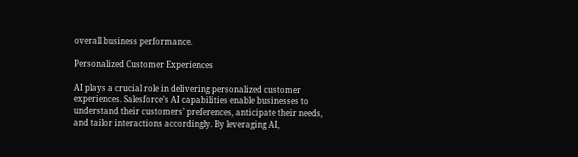overall business performance.

Personalized Customer Experiences

AI plays a crucial role in delivering personalized customer experiences. Salesforce’s AI capabilities enable businesses to understand their customers’ preferences, anticipate their needs, and tailor interactions accordingly. By leveraging AI,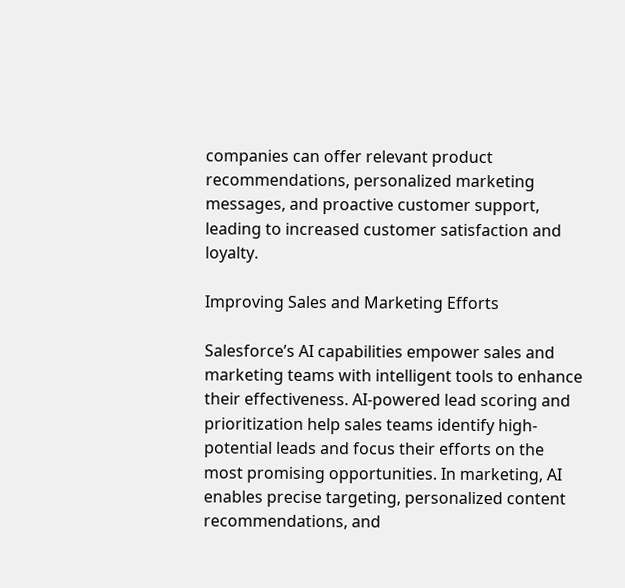companies can offer relevant product recommendations, personalized marketing messages, and proactive customer support, leading to increased customer satisfaction and loyalty.

Improving Sales and Marketing Efforts

Salesforce’s AI capabilities empower sales and marketing teams with intelligent tools to enhance their effectiveness. AI-powered lead scoring and prioritization help sales teams identify high-potential leads and focus their efforts on the most promising opportunities. In marketing, AI enables precise targeting, personalized content recommendations, and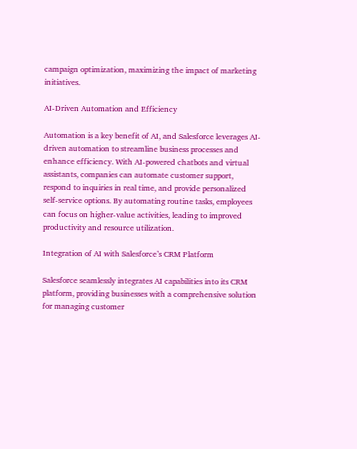campaign optimization, maximizing the impact of marketing initiatives.

AI-Driven Automation and Efficiency

Automation is a key benefit of AI, and Salesforce leverages AI-driven automation to streamline business processes and enhance efficiency. With AI-powered chatbots and virtual assistants, companies can automate customer support, respond to inquiries in real time, and provide personalized self-service options. By automating routine tasks, employees can focus on higher-value activities, leading to improved productivity and resource utilization.

Integration of AI with Salesforce’s CRM Platform

Salesforce seamlessly integrates AI capabilities into its CRM platform, providing businesses with a comprehensive solution for managing customer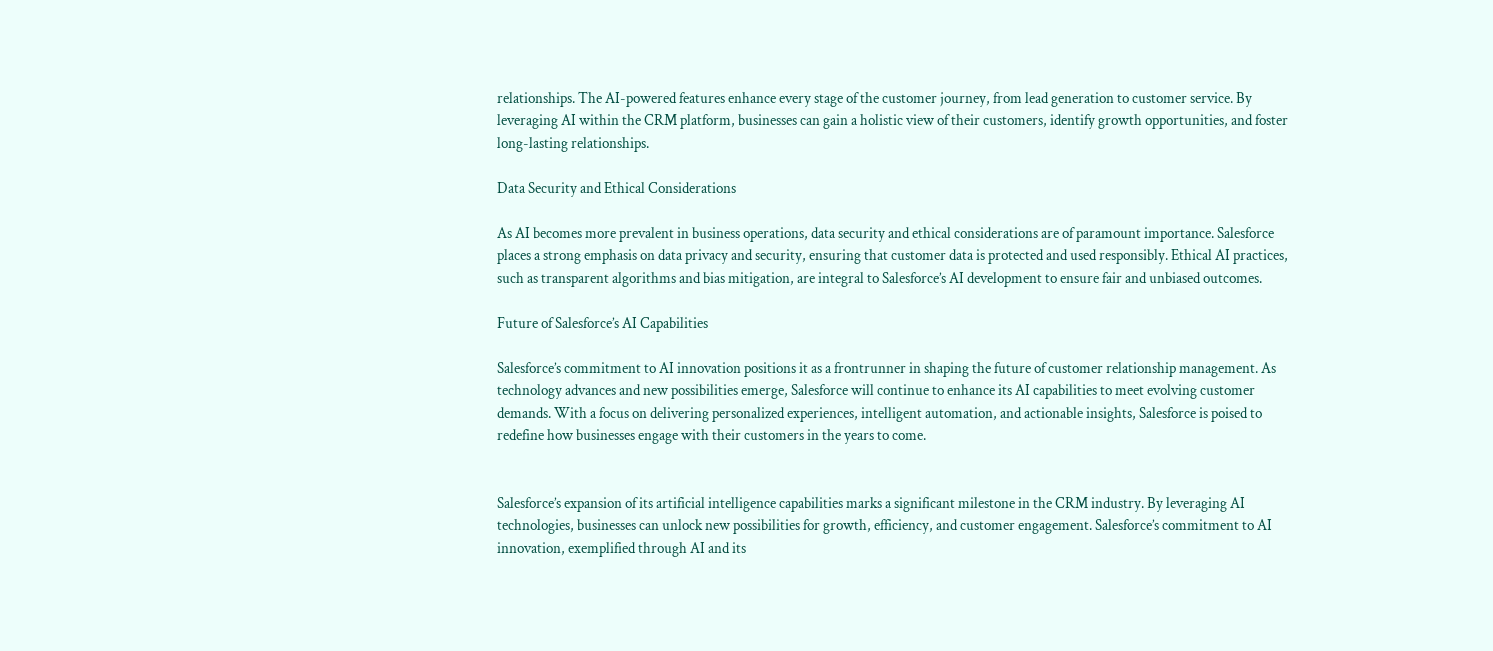relationships. The AI-powered features enhance every stage of the customer journey, from lead generation to customer service. By leveraging AI within the CRM platform, businesses can gain a holistic view of their customers, identify growth opportunities, and foster long-lasting relationships.

Data Security and Ethical Considerations

As AI becomes more prevalent in business operations, data security and ethical considerations are of paramount importance. Salesforce places a strong emphasis on data privacy and security, ensuring that customer data is protected and used responsibly. Ethical AI practices, such as transparent algorithms and bias mitigation, are integral to Salesforce’s AI development to ensure fair and unbiased outcomes.

Future of Salesforce’s AI Capabilities

Salesforce’s commitment to AI innovation positions it as a frontrunner in shaping the future of customer relationship management. As technology advances and new possibilities emerge, Salesforce will continue to enhance its AI capabilities to meet evolving customer demands. With a focus on delivering personalized experiences, intelligent automation, and actionable insights, Salesforce is poised to redefine how businesses engage with their customers in the years to come.


Salesforce’s expansion of its artificial intelligence capabilities marks a significant milestone in the CRM industry. By leveraging AI technologies, businesses can unlock new possibilities for growth, efficiency, and customer engagement. Salesforce’s commitment to AI innovation, exemplified through AI and its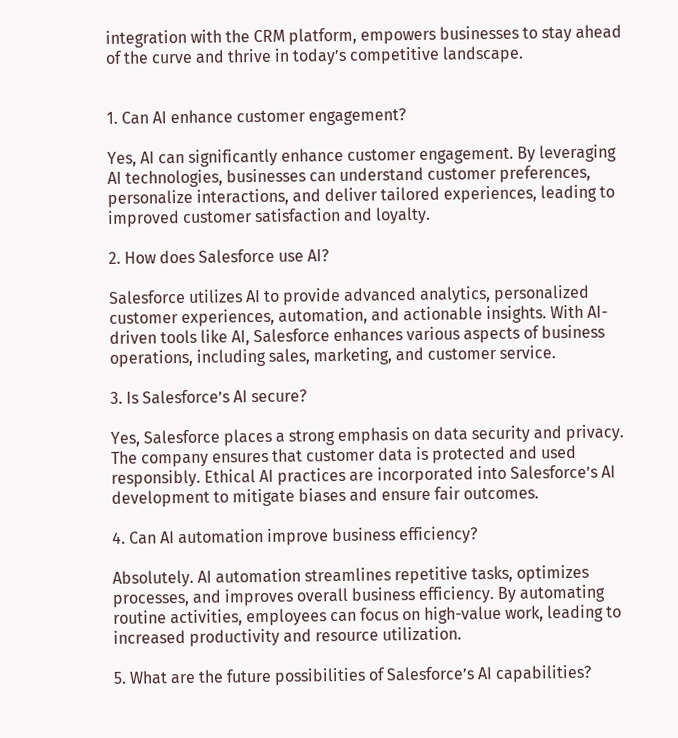integration with the CRM platform, empowers businesses to stay ahead of the curve and thrive in today’s competitive landscape.


1. Can AI enhance customer engagement?

Yes, AI can significantly enhance customer engagement. By leveraging AI technologies, businesses can understand customer preferences, personalize interactions, and deliver tailored experiences, leading to improved customer satisfaction and loyalty.

2. How does Salesforce use AI?

Salesforce utilizes AI to provide advanced analytics, personalized customer experiences, automation, and actionable insights. With AI-driven tools like AI, Salesforce enhances various aspects of business operations, including sales, marketing, and customer service.

3. Is Salesforce’s AI secure?

Yes, Salesforce places a strong emphasis on data security and privacy. The company ensures that customer data is protected and used responsibly. Ethical AI practices are incorporated into Salesforce’s AI development to mitigate biases and ensure fair outcomes.

4. Can AI automation improve business efficiency?

Absolutely. AI automation streamlines repetitive tasks, optimizes processes, and improves overall business efficiency. By automating routine activities, employees can focus on high-value work, leading to increased productivity and resource utilization.

5. What are the future possibilities of Salesforce’s AI capabilities?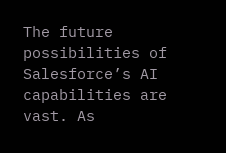The future possibilities of Salesforce’s AI capabilities are vast. As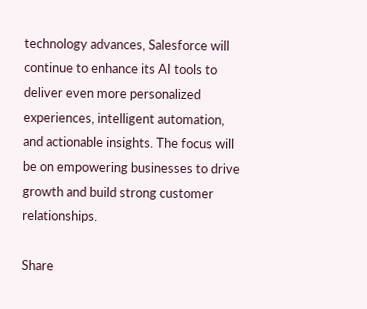technology advances, Salesforce will continue to enhance its AI tools to deliver even more personalized experiences, intelligent automation, and actionable insights. The focus will be on empowering businesses to drive growth and build strong customer relationships.

Share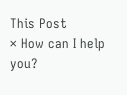This Post
× How can I help you?